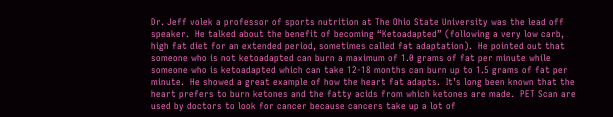Dr. Jeff volek a professor of sports nutrition at The Ohio State University was the lead off speaker.  He talked about the benefit of becoming “Ketoadapted” (following a very low carb, high fat diet for an extended period, sometimes called fat adaptation).  He pointed out that someone who is not ketoadapted can burn a maximum of 1.0 grams of fat per minute while someone who is ketoadapted which can take 12-18 months can burn up to 1.5 grams of fat per minute.  He showed a great example of how the heart fat adapts.  It’s long been known that the heart prefers to burn ketones and the fatty acids from which ketones are made.  PET Scan are used by doctors to look for cancer because cancers take up a lot of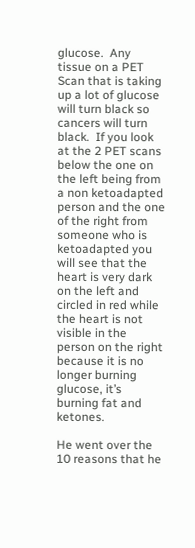glucose.  Any tissue on a PET Scan that is taking up a lot of glucose will turn black so cancers will turn black.  If you look at the 2 PET scans below the one on the left being from a non ketoadapted person and the one of the right from someone who is ketoadapted you will see that the heart is very dark on the left and circled in red while the heart is not visible in the person on the right because it is no longer burning glucose, it’s burning fat and ketones.

He went over the 10 reasons that he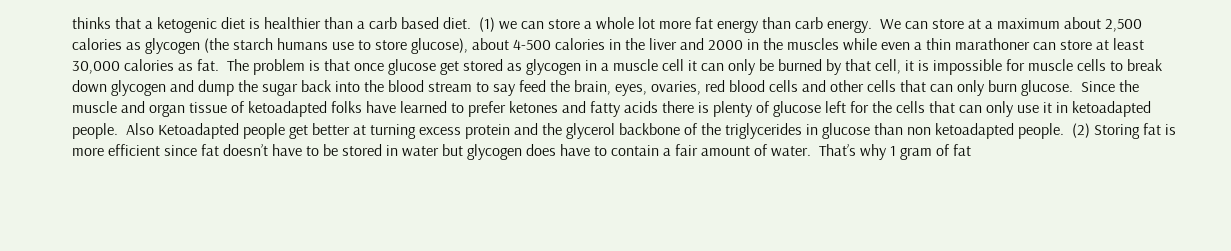thinks that a ketogenic diet is healthier than a carb based diet.  (1) we can store a whole lot more fat energy than carb energy.  We can store at a maximum about 2,500 calories as glycogen (the starch humans use to store glucose), about 4-500 calories in the liver and 2000 in the muscles while even a thin marathoner can store at least 30,000 calories as fat.  The problem is that once glucose get stored as glycogen in a muscle cell it can only be burned by that cell, it is impossible for muscle cells to break down glycogen and dump the sugar back into the blood stream to say feed the brain, eyes, ovaries, red blood cells and other cells that can only burn glucose.  Since the muscle and organ tissue of ketoadapted folks have learned to prefer ketones and fatty acids there is plenty of glucose left for the cells that can only use it in ketoadapted people.  Also Ketoadapted people get better at turning excess protein and the glycerol backbone of the triglycerides in glucose than non ketoadapted people.  (2) Storing fat is more efficient since fat doesn’t have to be stored in water but glycogen does have to contain a fair amount of water.  That’s why 1 gram of fat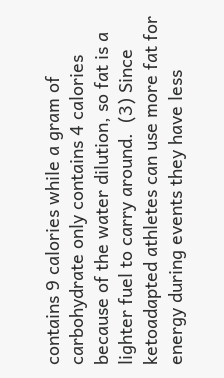contains 9 calories while a gram of carbohydrate only contains 4 calories because of the water dilution, so fat is a lighter fuel to carry around.  (3) Since ketoadapted athletes can use more fat for energy during events they have less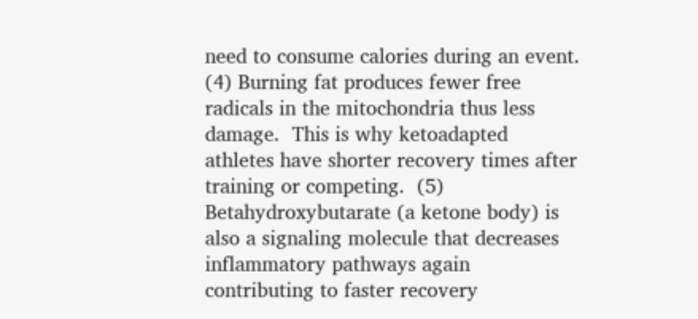need to consume calories during an event.  (4) Burning fat produces fewer free radicals in the mitochondria thus less damage.  This is why ketoadapted athletes have shorter recovery times after training or competing.  (5)  Betahydroxybutarate (a ketone body) is also a signaling molecule that decreases inflammatory pathways again contributing to faster recovery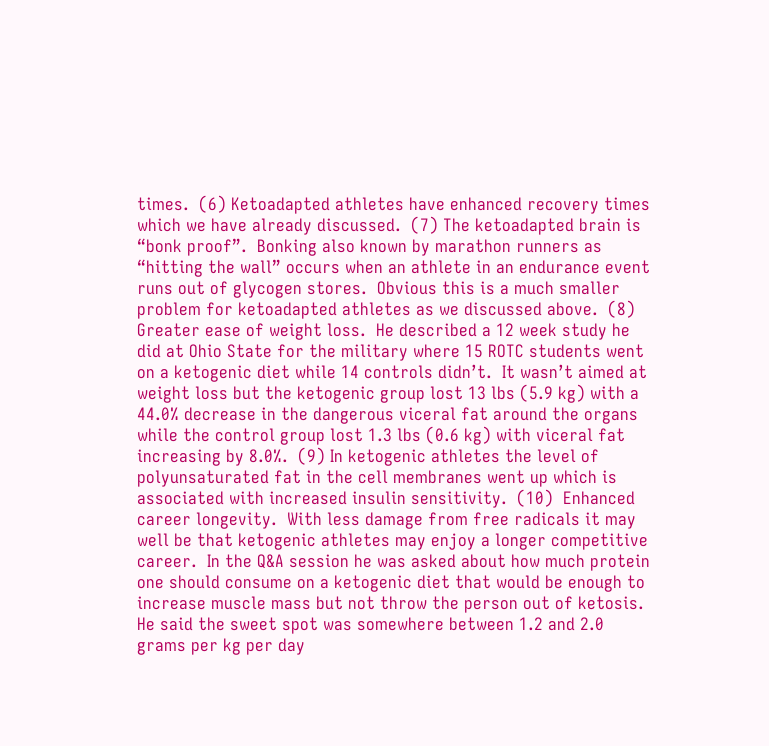times.  (6) Ketoadapted athletes have enhanced recovery times which we have already discussed.  (7) The ketoadapted brain is “bonk proof”.  Bonking also known by marathon runners as “hitting the wall” occurs when an athlete in an endurance event runs out of glycogen stores.  Obvious this is a much smaller problem for ketoadapted athletes as we discussed above.  (8)  Greater ease of weight loss.  He described a 12 week study he did at Ohio State for the military where 15 ROTC students went on a ketogenic diet while 14 controls didn’t.  It wasn’t aimed at weight loss but the ketogenic group lost 13 lbs (5.9 kg) with a 44.0% decrease in the dangerous viceral fat around the organs while the control group lost 1.3 lbs (0.6 kg) with viceral fat increasing by 8.0%.  (9) In ketogenic athletes the level of polyunsaturated fat in the cell membranes went up which is associated with increased insulin sensitivity.  (10)  Enhanced career longevity.  With less damage from free radicals it may well be that ketogenic athletes may enjoy a longer competitive career.  In the Q&A session he was asked about how much protein one should consume on a ketogenic diet that would be enough to increase muscle mass but not throw the person out of ketosis. He said the sweet spot was somewhere between 1.2 and 2.0 grams per kg per day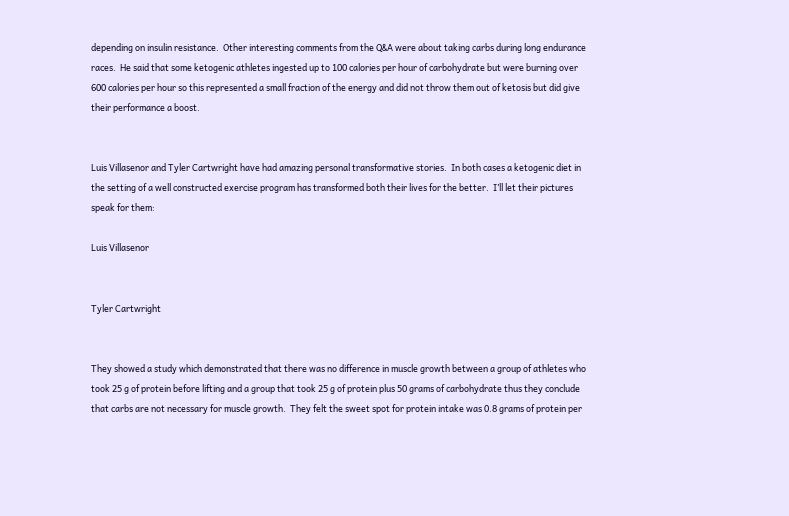depending on insulin resistance.  Other interesting comments from the Q&A were about taking carbs during long endurance races.  He said that some ketogenic athletes ingested up to 100 calories per hour of carbohydrate but were burning over 600 calories per hour so this represented a small fraction of the energy and did not throw them out of ketosis but did give their performance a boost.


Luis Villasenor and Tyler Cartwright have had amazing personal transformative stories.  In both cases a ketogenic diet in the setting of a well constructed exercise program has transformed both their lives for the better.  I’ll let their pictures speak for them:

Luis Villasenor


Tyler Cartwright


They showed a study which demonstrated that there was no difference in muscle growth between a group of athletes who took 25 g of protein before lifting and a group that took 25 g of protein plus 50 grams of carbohydrate thus they conclude that carbs are not necessary for muscle growth.  They felt the sweet spot for protein intake was 0.8 grams of protein per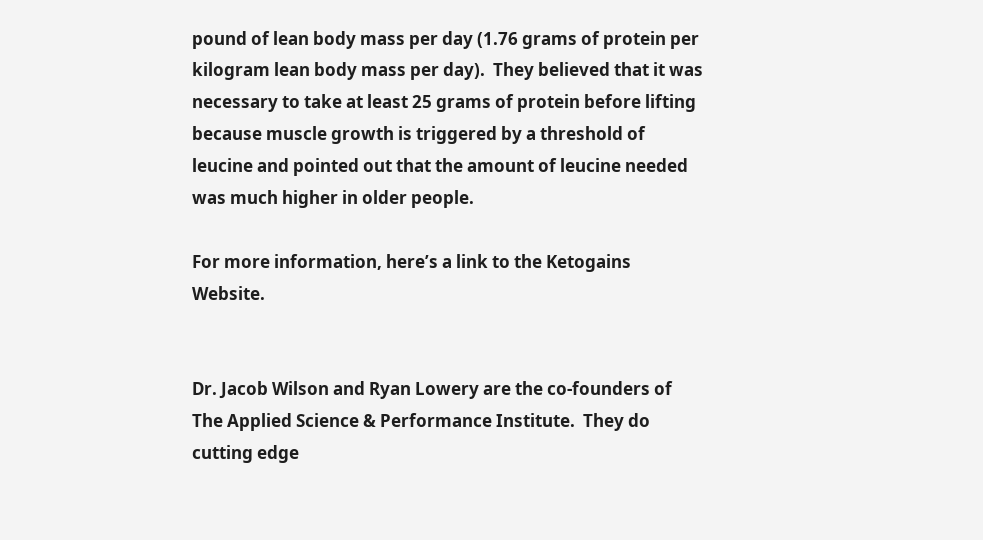pound of lean body mass per day (1.76 grams of protein per kilogram lean body mass per day).  They believed that it was necessary to take at least 25 grams of protein before lifting because muscle growth is triggered by a threshold of leucine and pointed out that the amount of leucine needed was much higher in older people.

For more information, here’s a link to the Ketogains Website.


Dr. Jacob Wilson and Ryan Lowery are the co-founders of The Applied Science & Performance Institute.  They do cutting edge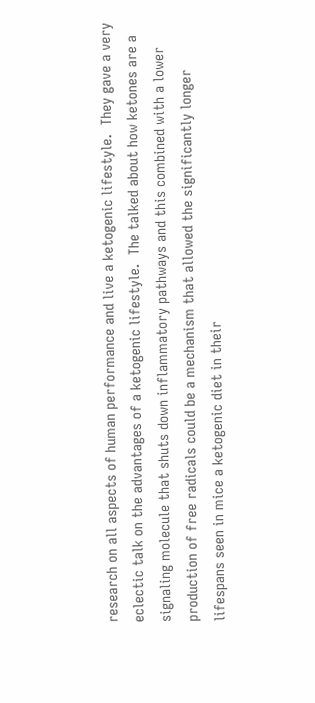research on all aspects of human performance and live a ketogenic lifestyle.  They gave a very eclectic talk on the advantages of a ketogenic lifestyle.  The talked about how ketones are a signaling molecule that shuts down inflammatory pathways and this combined with a lower production of free radicals could be a mechanism that allowed the significantly longer lifespans seen in mice a ketogenic diet in their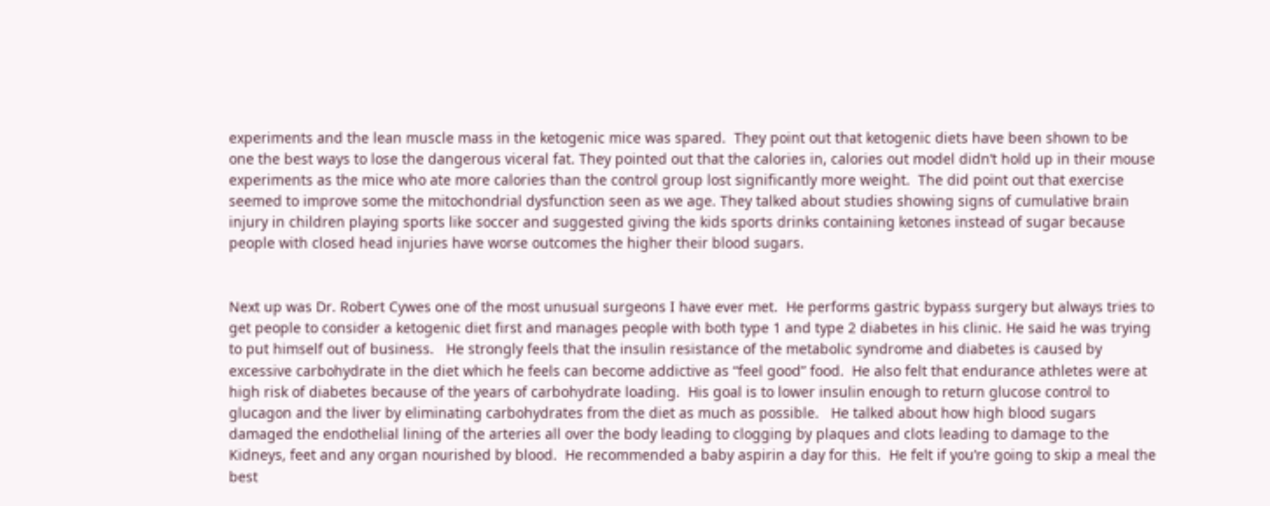experiments and the lean muscle mass in the ketogenic mice was spared.  They point out that ketogenic diets have been shown to be one the best ways to lose the dangerous viceral fat. They pointed out that the calories in, calories out model didn’t hold up in their mouse experiments as the mice who ate more calories than the control group lost significantly more weight.  The did point out that exercise seemed to improve some the mitochondrial dysfunction seen as we age. They talked about studies showing signs of cumulative brain injury in children playing sports like soccer and suggested giving the kids sports drinks containing ketones instead of sugar because people with closed head injuries have worse outcomes the higher their blood sugars.


Next up was Dr. Robert Cywes one of the most unusual surgeons I have ever met.  He performs gastric bypass surgery but always tries to get people to consider a ketogenic diet first and manages people with both type 1 and type 2 diabetes in his clinic. He said he was trying to put himself out of business.   He strongly feels that the insulin resistance of the metabolic syndrome and diabetes is caused by excessive carbohydrate in the diet which he feels can become addictive as “feel good” food.  He also felt that endurance athletes were at high risk of diabetes because of the years of carbohydrate loading.  His goal is to lower insulin enough to return glucose control to glucagon and the liver by eliminating carbohydrates from the diet as much as possible.   He talked about how high blood sugars damaged the endothelial lining of the arteries all over the body leading to clogging by plaques and clots leading to damage to the Kidneys, feet and any organ nourished by blood.  He recommended a baby aspirin a day for this.  He felt if you’re going to skip a meal the best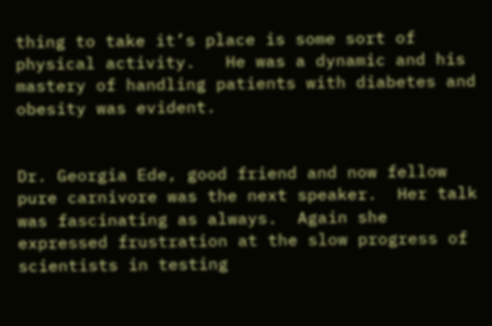thing to take it’s place is some sort of physical activity.   He was a dynamic and his mastery of handling patients with diabetes and obesity was evident.


Dr. Georgia Ede, good friend and now fellow pure carnivore was the next speaker.  Her talk was fascinating as always.  Again she expressed frustration at the slow progress of scientists in testing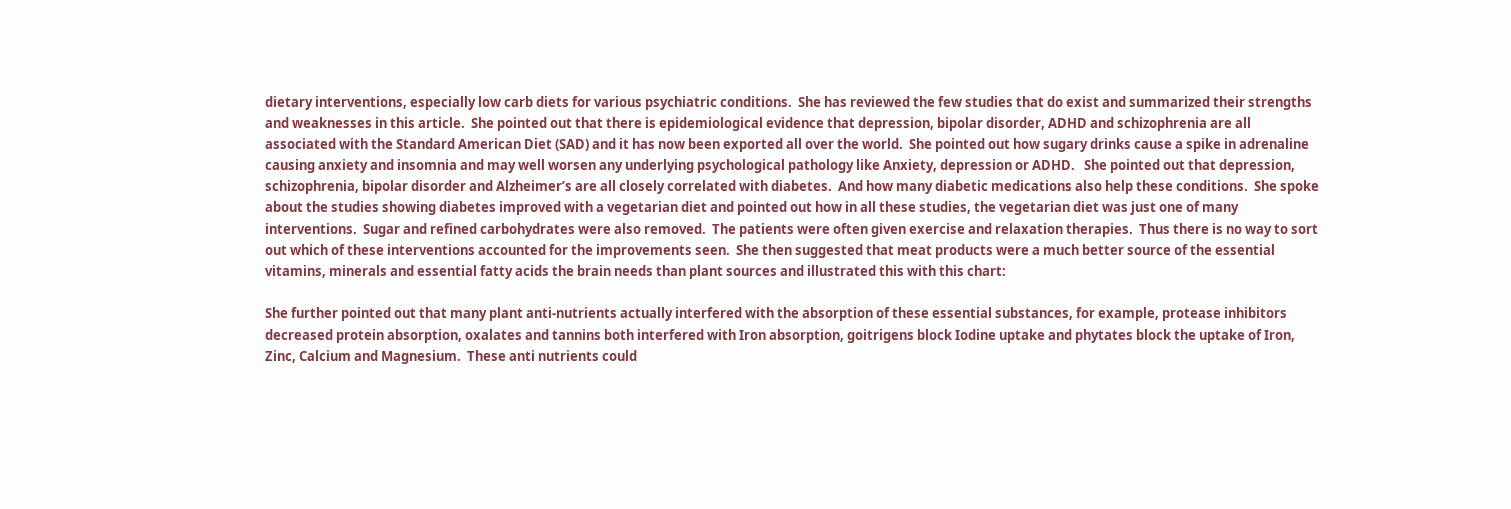dietary interventions, especially low carb diets for various psychiatric conditions.  She has reviewed the few studies that do exist and summarized their strengths and weaknesses in this article.  She pointed out that there is epidemiological evidence that depression, bipolar disorder, ADHD and schizophrenia are all associated with the Standard American Diet (SAD) and it has now been exported all over the world.  She pointed out how sugary drinks cause a spike in adrenaline causing anxiety and insomnia and may well worsen any underlying psychological pathology like Anxiety, depression or ADHD.   She pointed out that depression, schizophrenia, bipolar disorder and Alzheimer’s are all closely correlated with diabetes.  And how many diabetic medications also help these conditions.  She spoke about the studies showing diabetes improved with a vegetarian diet and pointed out how in all these studies, the vegetarian diet was just one of many interventions.  Sugar and refined carbohydrates were also removed.  The patients were often given exercise and relaxation therapies.  Thus there is no way to sort out which of these interventions accounted for the improvements seen.  She then suggested that meat products were a much better source of the essential vitamins, minerals and essential fatty acids the brain needs than plant sources and illustrated this with this chart:

She further pointed out that many plant anti-nutrients actually interfered with the absorption of these essential substances, for example, protease inhibitors decreased protein absorption, oxalates and tannins both interfered with Iron absorption, goitrigens block Iodine uptake and phytates block the uptake of Iron, Zinc, Calcium and Magnesium.  These anti nutrients could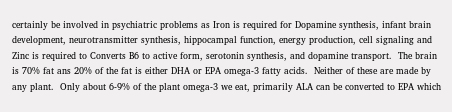certainly be involved in psychiatric problems as Iron is required for Dopamine synthesis, infant brain development, neurotransmitter synthesis, hippocampal function, energy production, cell signaling and Zinc is required to Converts B6 to active form, serotonin synthesis, and dopamine transport.  The brain is 70% fat ans 20% of the fat is either DHA or EPA omega-3 fatty acids.  Neither of these are made by any plant.  Only about 6-9% of the plant omega-3 we eat, primarily ALA can be converted to EPA which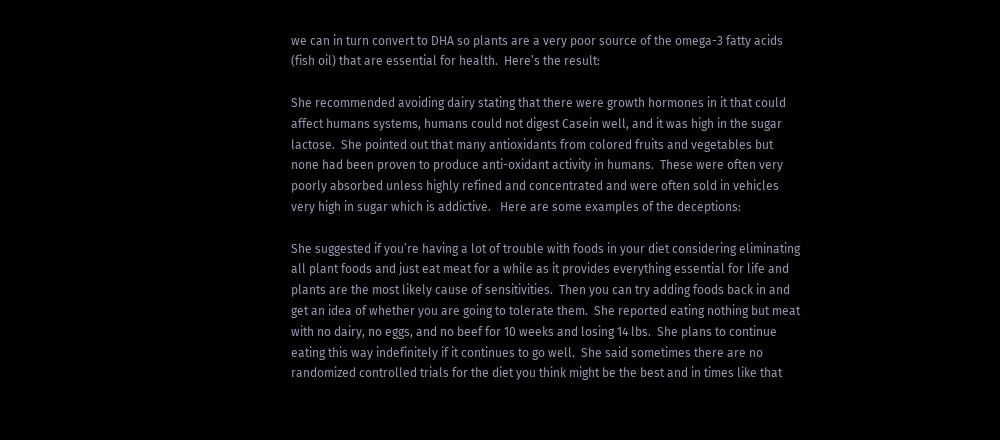we can in turn convert to DHA so plants are a very poor source of the omega-3 fatty acids (fish oil) that are essential for health.  Here’s the result:

She recommended avoiding dairy stating that there were growth hormones in it that could affect humans systems, humans could not digest Casein well, and it was high in the sugar lactose.  She pointed out that many antioxidants from colored fruits and vegetables but none had been proven to produce anti-oxidant activity in humans.  These were often very poorly absorbed unless highly refined and concentrated and were often sold in vehicles very high in sugar which is addictive.   Here are some examples of the deceptions:

She suggested if you’re having a lot of trouble with foods in your diet considering eliminating all plant foods and just eat meat for a while as it provides everything essential for life and plants are the most likely cause of sensitivities.  Then you can try adding foods back in and get an idea of whether you are going to tolerate them.  She reported eating nothing but meat with no dairy, no eggs, and no beef for 10 weeks and losing 14 lbs.  She plans to continue eating this way indefinitely if it continues to go well.  She said sometimes there are no randomized controlled trials for the diet you think might be the best and in times like that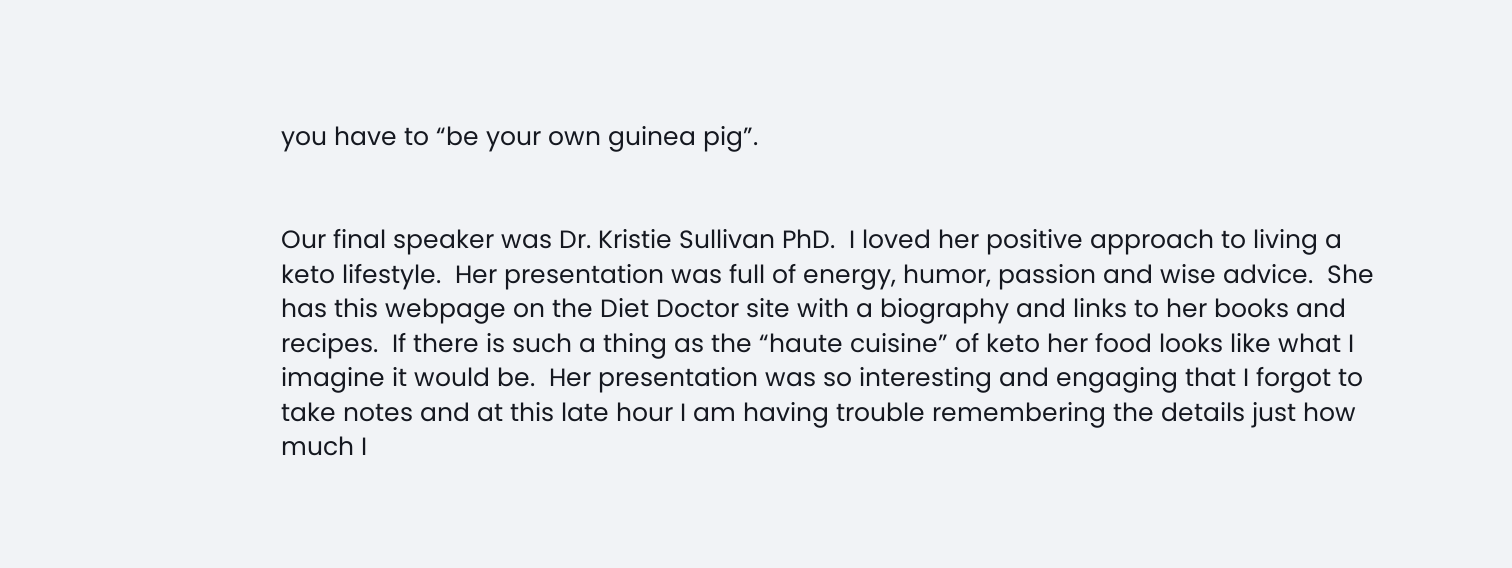you have to “be your own guinea pig”.


Our final speaker was Dr. Kristie Sullivan PhD.  I loved her positive approach to living a keto lifestyle.  Her presentation was full of energy, humor, passion and wise advice.  She has this webpage on the Diet Doctor site with a biography and links to her books and recipes.  If there is such a thing as the “haute cuisine” of keto her food looks like what I imagine it would be.  Her presentation was so interesting and engaging that I forgot to take notes and at this late hour I am having trouble remembering the details just how much I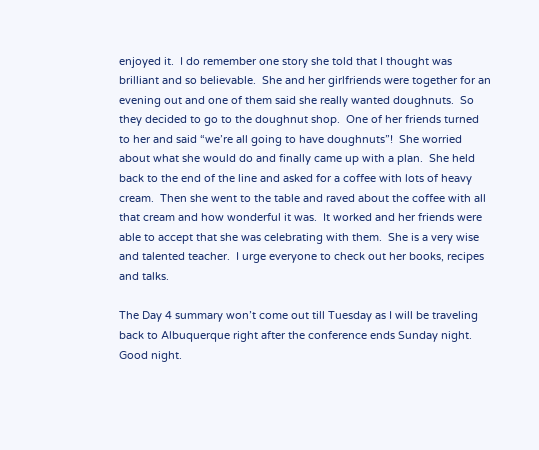enjoyed it.  I do remember one story she told that I thought was brilliant and so believable.  She and her girlfriends were together for an evening out and one of them said she really wanted doughnuts.  So they decided to go to the doughnut shop.  One of her friends turned to her and said “we’re all going to have doughnuts”!  She worried about what she would do and finally came up with a plan.  She held back to the end of the line and asked for a coffee with lots of heavy cream.  Then she went to the table and raved about the coffee with all that cream and how wonderful it was.  It worked and her friends were able to accept that she was celebrating with them.  She is a very wise and talented teacher.  I urge everyone to check out her books, recipes and talks.

The Day 4 summary won’t come out till Tuesday as I will be traveling back to Albuquerque right after the conference ends Sunday night.  Good night.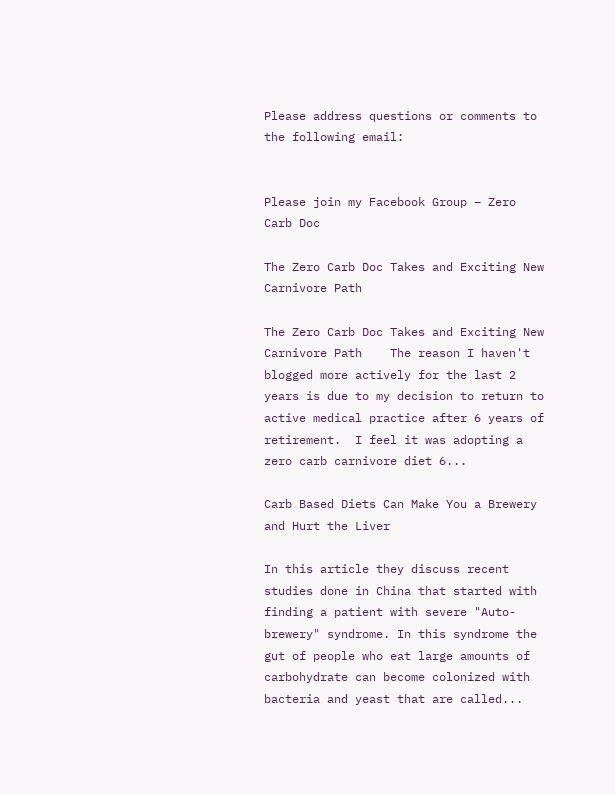Please address questions or comments to the following email:


Please join my Facebook Group – Zero Carb Doc

The Zero Carb Doc Takes and Exciting New Carnivore Path

The Zero Carb Doc Takes and Exciting New Carnivore Path    The reason I haven't blogged more actively for the last 2 years is due to my decision to return to active medical practice after 6 years of retirement.  I feel it was adopting a zero carb carnivore diet 6...

Carb Based Diets Can Make You a Brewery and Hurt the Liver

In this article they discuss recent studies done in China that started with finding a patient with severe "Auto-brewery" syndrome. In this syndrome the gut of people who eat large amounts of carbohydrate can become colonized with bacteria and yeast that are called...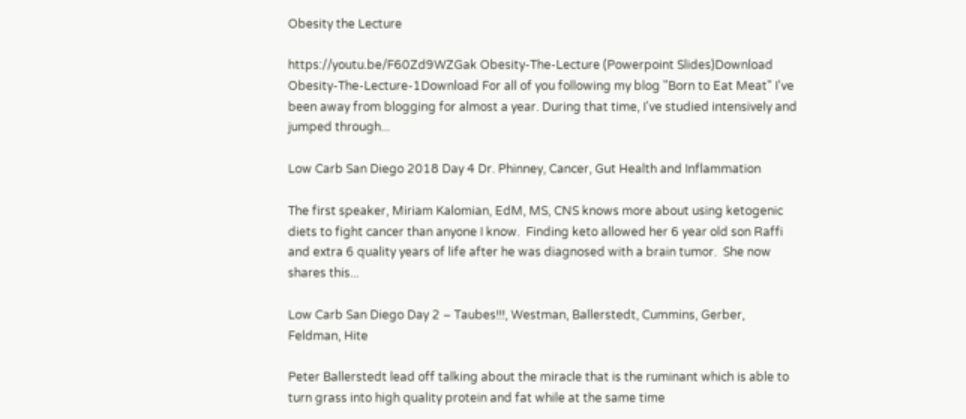Obesity the Lecture

https://youtu.be/F60Zd9WZGak Obesity-The-Lecture (Powerpoint Slides)Download Obesity-The-Lecture-1Download For all of you following my blog "Born to Eat Meat" I've been away from blogging for almost a year. During that time, I've studied intensively and jumped through...

Low Carb San Diego 2018 Day 4 Dr. Phinney, Cancer, Gut Health and Inflammation

The first speaker, Miriam Kalomian, EdM, MS, CNS knows more about using ketogenic diets to fight cancer than anyone I know.  Finding keto allowed her 6 year old son Raffi and extra 6 quality years of life after he was diagnosed with a brain tumor.  She now shares this...

Low Carb San Diego Day 2 – Taubes!!!, Westman, Ballerstedt, Cummins, Gerber, Feldman, Hite

Peter Ballerstedt lead off talking about the miracle that is the ruminant which is able to turn grass into high quality protein and fat while at the same time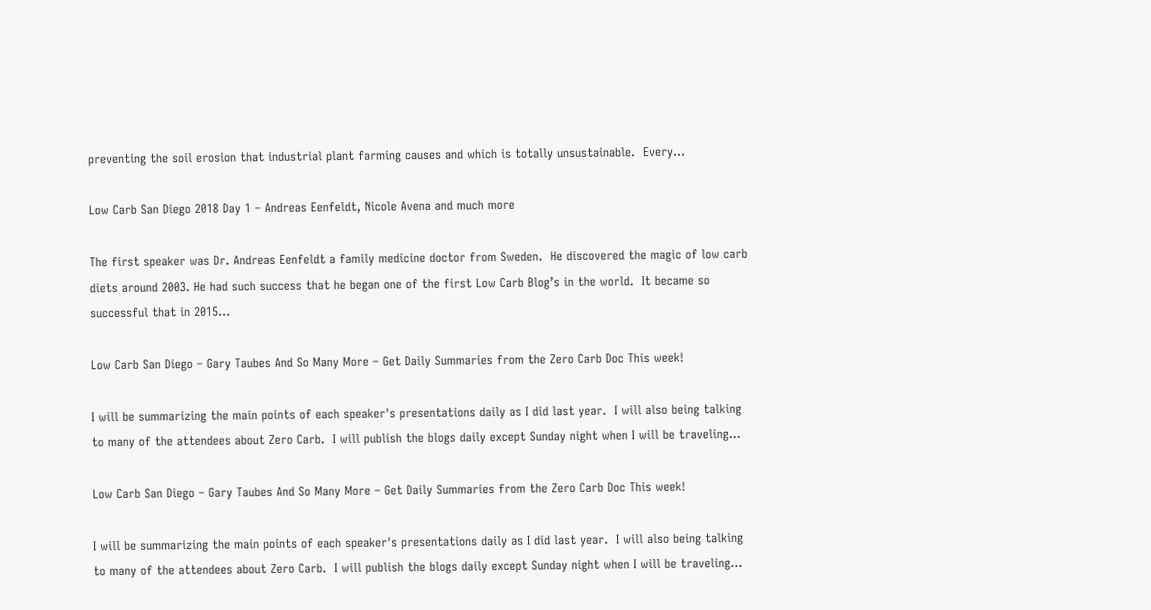preventing the soil erosion that industrial plant farming causes and which is totally unsustainable.  Every...

Low Carb San Diego 2018 Day 1 – Andreas Eenfeldt, Nicole Avena and much more

The first speaker was Dr. Andreas Eenfeldt a family medicine doctor from Sweden.  He discovered the magic of low carb diets around 2003. He had such success that he began one of the first Low Carb Blog’s in the world.  It became so successful that in 2015...

Low Carb San Diego – Gary Taubes And So Many More – Get Daily Summaries from the Zero Carb Doc This week!

I will be summarizing the main points of each speaker's presentations daily as I did last year.  I will also being talking to many of the attendees about Zero Carb.  I will publish the blogs daily except Sunday night when I will be traveling...

Low Carb San Diego – Gary Taubes And So Many More – Get Daily Summaries from the Zero Carb Doc This week!

I will be summarizing the main points of each speaker's presentations daily as I did last year.  I will also being talking to many of the attendees about Zero Carb.  I will publish the blogs daily except Sunday night when I will be traveling...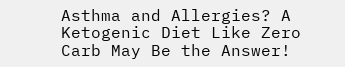Asthma and Allergies? A Ketogenic Diet Like Zero Carb May Be the Answer!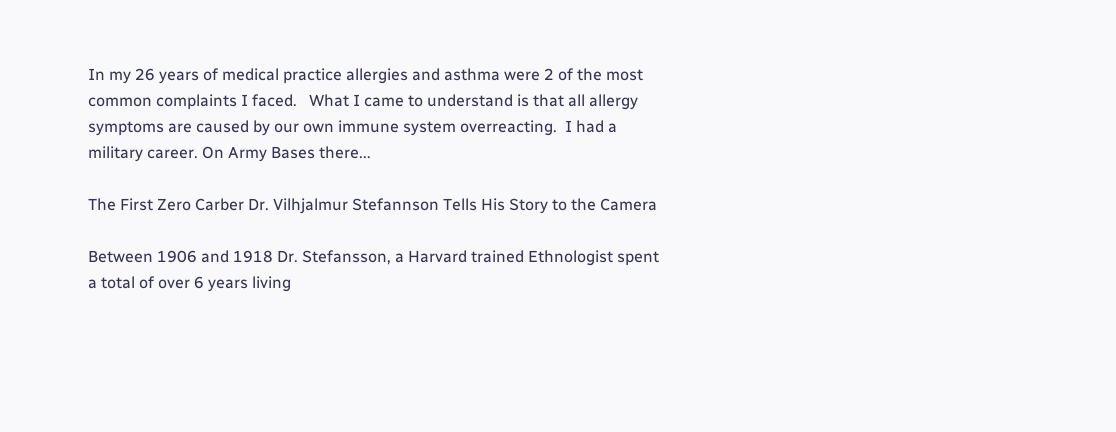In my 26 years of medical practice allergies and asthma were 2 of the most common complaints I faced.   What I came to understand is that all allergy symptoms are caused by our own immune system overreacting.  I had a military career. On Army Bases there...

The First Zero Carber Dr. Vilhjalmur Stefannson Tells His Story to the Camera

Between 1906 and 1918 Dr. Stefansson, a Harvard trained Ethnologist spent a total of over 6 years living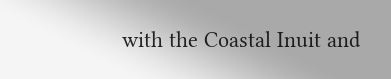with the Coastal Inuit and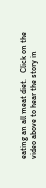eating an all meat diet.   Click on the video above to hear the story in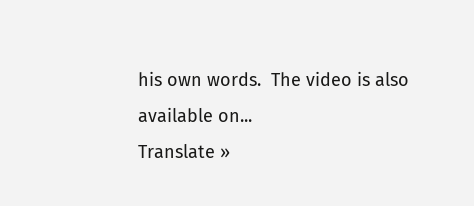his own words.  The video is also available on...
Translate »